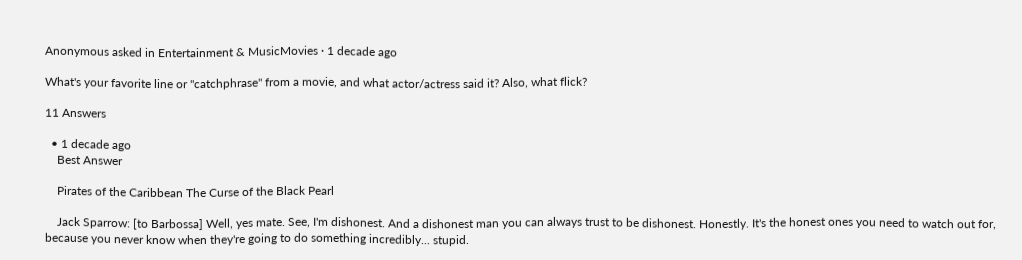Anonymous asked in Entertainment & MusicMovies · 1 decade ago

What's your favorite line or "catchphrase" from a movie, and what actor/actress said it? Also, what flick?

11 Answers

  • 1 decade ago
    Best Answer

    Pirates of the Caribbean The Curse of the Black Pearl

    Jack Sparrow: [to Barbossa] Well, yes mate. See, I'm dishonest. And a dishonest man you can always trust to be dishonest. Honestly. It's the honest ones you need to watch out for, because you never know when they're going to do something incredibly... stupid.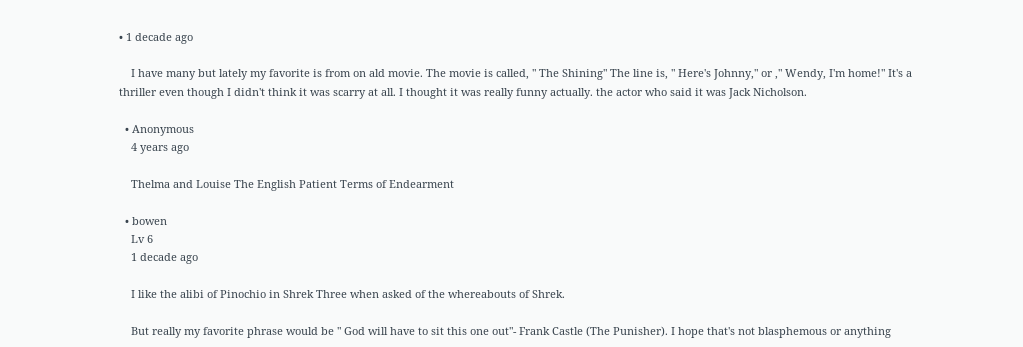• 1 decade ago

    I have many but lately my favorite is from on ald movie. The movie is called, " The Shining" The line is, " Here's Johnny," or ," Wendy, I'm home!" It's a thriller even though I didn't think it was scarry at all. I thought it was really funny actually. the actor who said it was Jack Nicholson.

  • Anonymous
    4 years ago

    Thelma and Louise The English Patient Terms of Endearment

  • bowen
    Lv 6
    1 decade ago

    I like the alibi of Pinochio in Shrek Three when asked of the whereabouts of Shrek.

    But really my favorite phrase would be " God will have to sit this one out"- Frank Castle (The Punisher). I hope that's not blasphemous or anything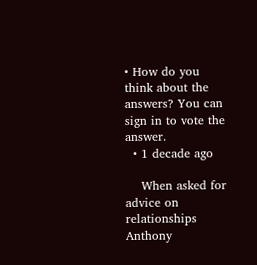• How do you think about the answers? You can sign in to vote the answer.
  • 1 decade ago

    When asked for advice on relationships Anthony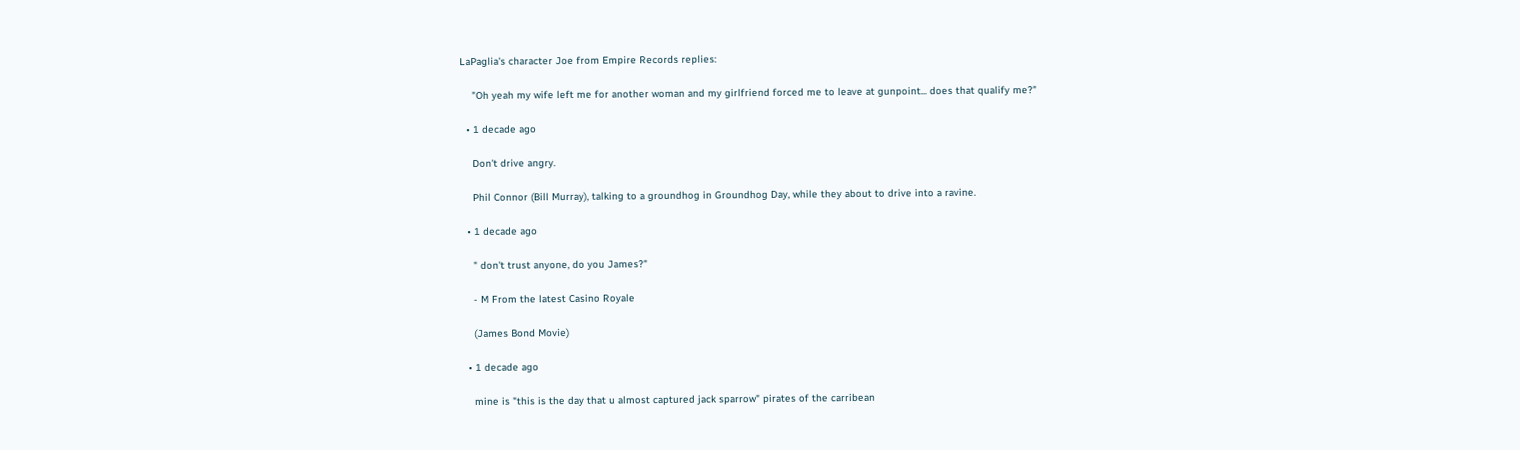LaPaglia's character Joe from Empire Records replies:

    "Oh yeah my wife left me for another woman and my girlfriend forced me to leave at gunpoint... does that qualify me?"

  • 1 decade ago

    Don't drive angry.

    Phil Connor (Bill Murray), talking to a groundhog in Groundhog Day, while they about to drive into a ravine.

  • 1 decade ago

    " don't trust anyone, do you James?"

    - M From the latest Casino Royale

    (James Bond Movie)

  • 1 decade ago

    mine is "this is the day that u almost captured jack sparrow" pirates of the carribean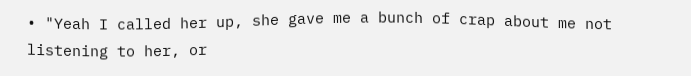• "Yeah I called her up, she gave me a bunch of crap about me not listening to her, or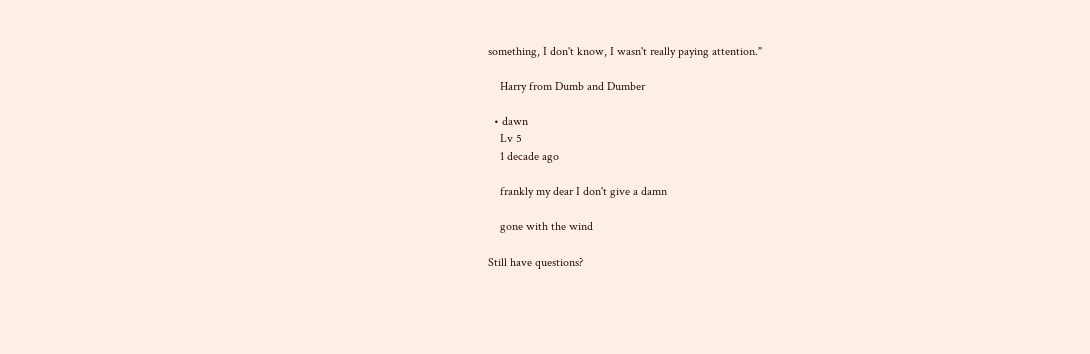something, I don't know, I wasn't really paying attention."

    Harry from Dumb and Dumber

  • dawn
    Lv 5
    1 decade ago

    frankly my dear I don't give a damn

    gone with the wind

Still have questions?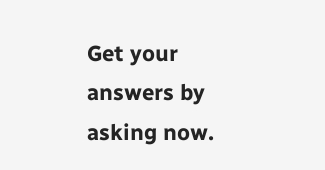Get your answers by asking now.